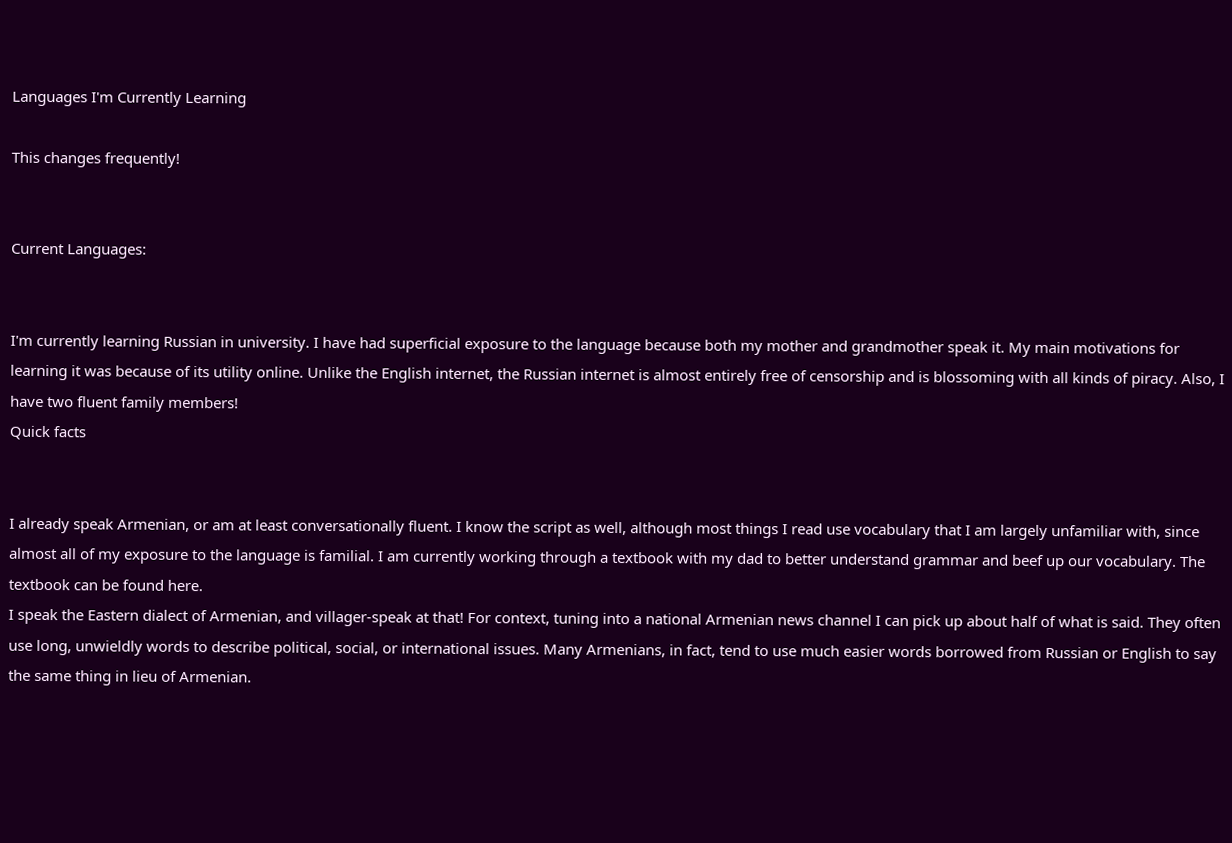Languages I'm Currently Learning

This changes frequently!


Current Languages:


I'm currently learning Russian in university. I have had superficial exposure to the language because both my mother and grandmother speak it. My main motivations for learning it was because of its utility online. Unlike the English internet, the Russian internet is almost entirely free of censorship and is blossoming with all kinds of piracy. Also, I have two fluent family members!
Quick facts


I already speak Armenian, or am at least conversationally fluent. I know the script as well, although most things I read use vocabulary that I am largely unfamiliar with, since almost all of my exposure to the language is familial. I am currently working through a textbook with my dad to better understand grammar and beef up our vocabulary. The textbook can be found here.
I speak the Eastern dialect of Armenian, and villager-speak at that! For context, tuning into a national Armenian news channel I can pick up about half of what is said. They often use long, unwieldly words to describe political, social, or international issues. Many Armenians, in fact, tend to use much easier words borrowed from Russian or English to say the same thing in lieu of Armenian.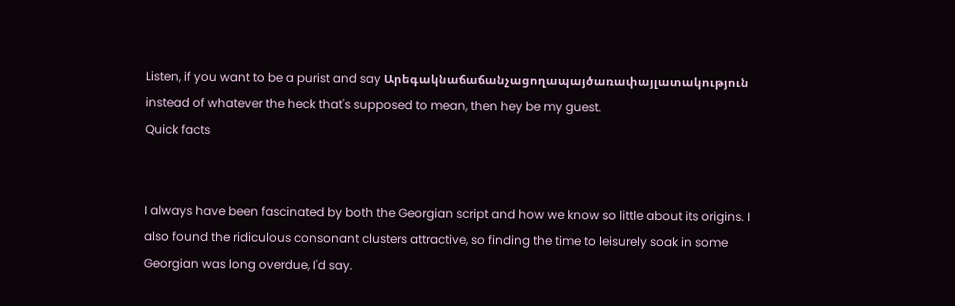Listen, if you want to be a purist and say Արեգակնաճաճանչացողապայծառափայլատակություն instead of whatever the heck that's supposed to mean, then hey be my guest.
Quick facts


I always have been fascinated by both the Georgian script and how we know so little about its origins. I also found the ridiculous consonant clusters attractive, so finding the time to leisurely soak in some Georgian was long overdue, I'd say.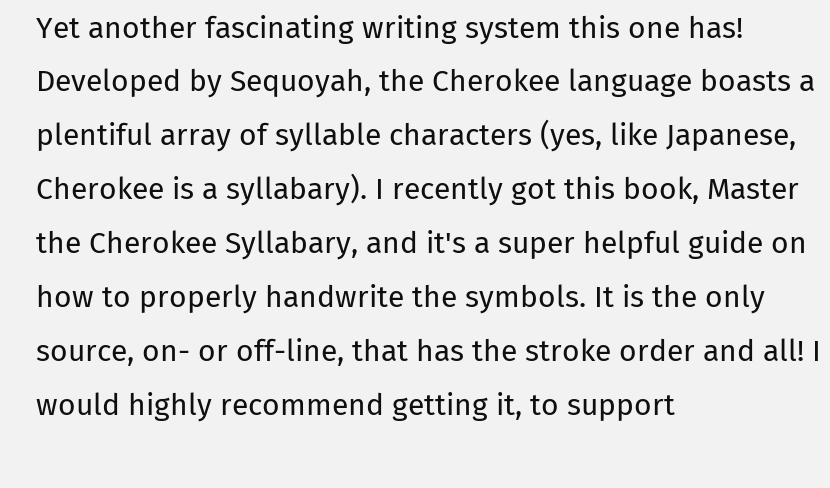Yet another fascinating writing system this one has! Developed by Sequoyah, the Cherokee language boasts a plentiful array of syllable characters (yes, like Japanese, Cherokee is a syllabary). I recently got this book, Master the Cherokee Syllabary, and it's a super helpful guide on how to properly handwrite the symbols. It is the only source, on- or off-line, that has the stroke order and all! I would highly recommend getting it, to support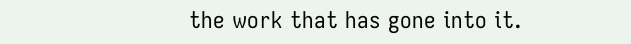the work that has gone into it.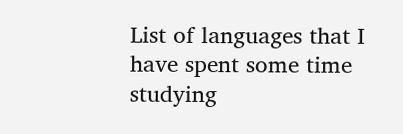List of languages that I have spent some time studying